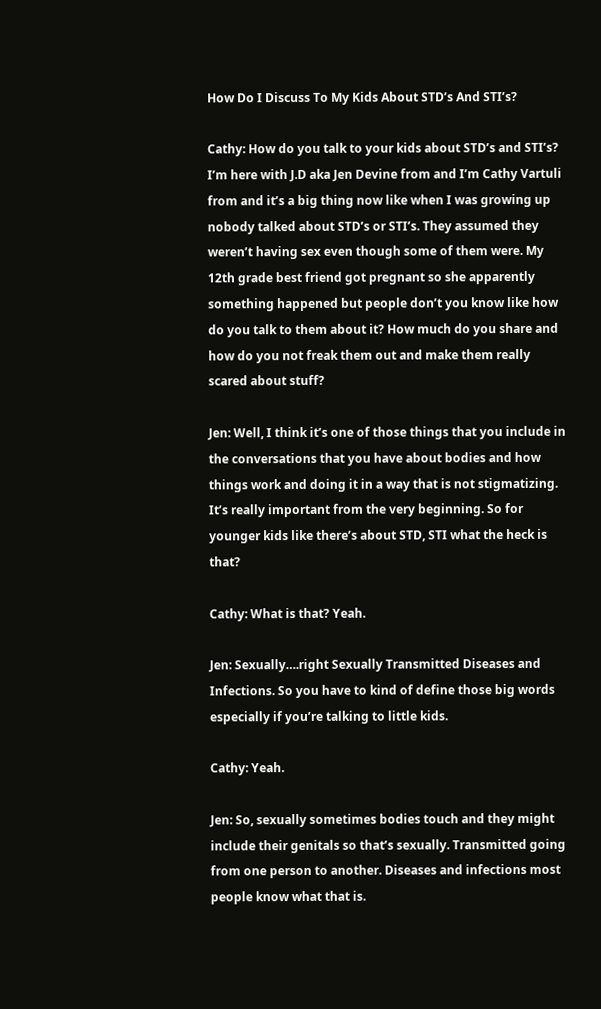How Do I Discuss To My Kids About STD’s And STI’s?

Cathy: How do you talk to your kids about STD’s and STI’s?
I’m here with J.D aka Jen Devine from and I’m Cathy Vartuli from and it’s a big thing now like when I was growing up nobody talked about STD’s or STI’s. They assumed they weren’t having sex even though some of them were. My 12th grade best friend got pregnant so she apparently something happened but people don’t you know like how do you talk to them about it? How much do you share and how do you not freak them out and make them really scared about stuff?

Jen: Well, I think it’s one of those things that you include in the conversations that you have about bodies and how things work and doing it in a way that is not stigmatizing. It’s really important from the very beginning. So for younger kids like there’s about STD, STI what the heck is that?

Cathy: What is that? Yeah.

Jen: Sexually….right Sexually Transmitted Diseases and Infections. So you have to kind of define those big words especially if you’re talking to little kids.

Cathy: Yeah.

Jen: So, sexually sometimes bodies touch and they might include their genitals so that’s sexually. Transmitted going from one person to another. Diseases and infections most people know what that is.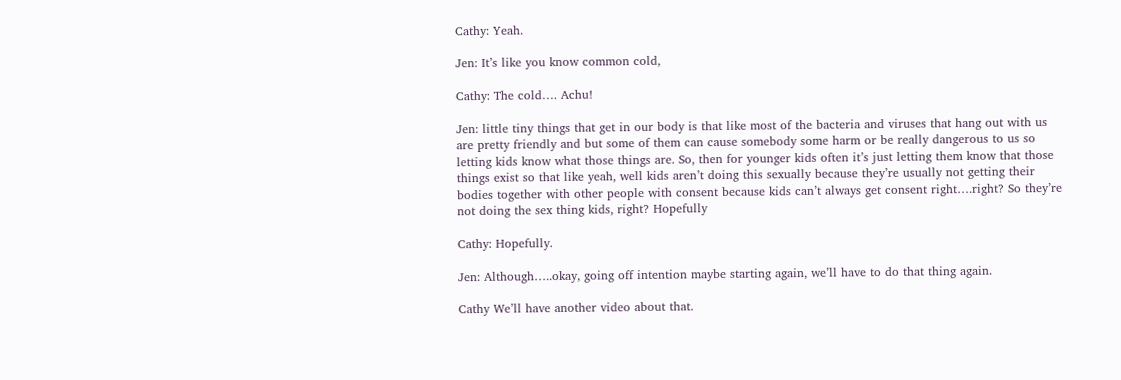Cathy: Yeah.

Jen: It’s like you know common cold,

Cathy: The cold…. Achu!

Jen: little tiny things that get in our body is that like most of the bacteria and viruses that hang out with us are pretty friendly and but some of them can cause somebody some harm or be really dangerous to us so letting kids know what those things are. So, then for younger kids often it’s just letting them know that those things exist so that like yeah, well kids aren’t doing this sexually because they’re usually not getting their bodies together with other people with consent because kids can’t always get consent right….right? So they’re not doing the sex thing kids, right? Hopefully

Cathy: Hopefully.

Jen: Although…..okay, going off intention maybe starting again, we’ll have to do that thing again.

Cathy We’ll have another video about that.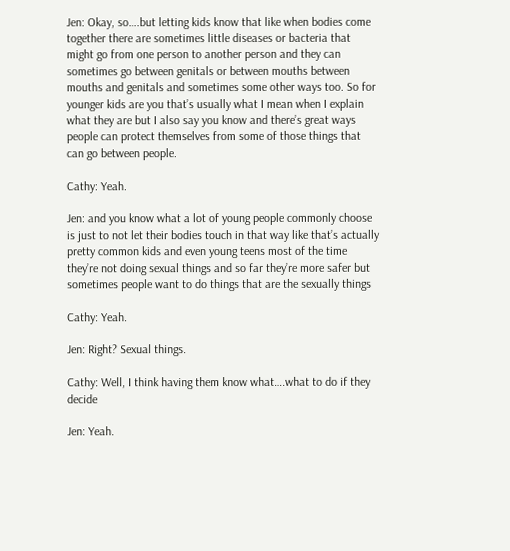Jen: Okay, so….but letting kids know that like when bodies come together there are sometimes little diseases or bacteria that might go from one person to another person and they can sometimes go between genitals or between mouths between mouths and genitals and sometimes some other ways too. So for younger kids are you that’s usually what I mean when I explain what they are but I also say you know and there’s great ways people can protect themselves from some of those things that can go between people.

Cathy: Yeah.

Jen: and you know what a lot of young people commonly choose is just to not let their bodies touch in that way like that’s actually pretty common kids and even young teens most of the time they’re not doing sexual things and so far they’re more safer but sometimes people want to do things that are the sexually things

Cathy: Yeah.

Jen: Right? Sexual things.

Cathy: Well, I think having them know what….what to do if they decide

Jen: Yeah.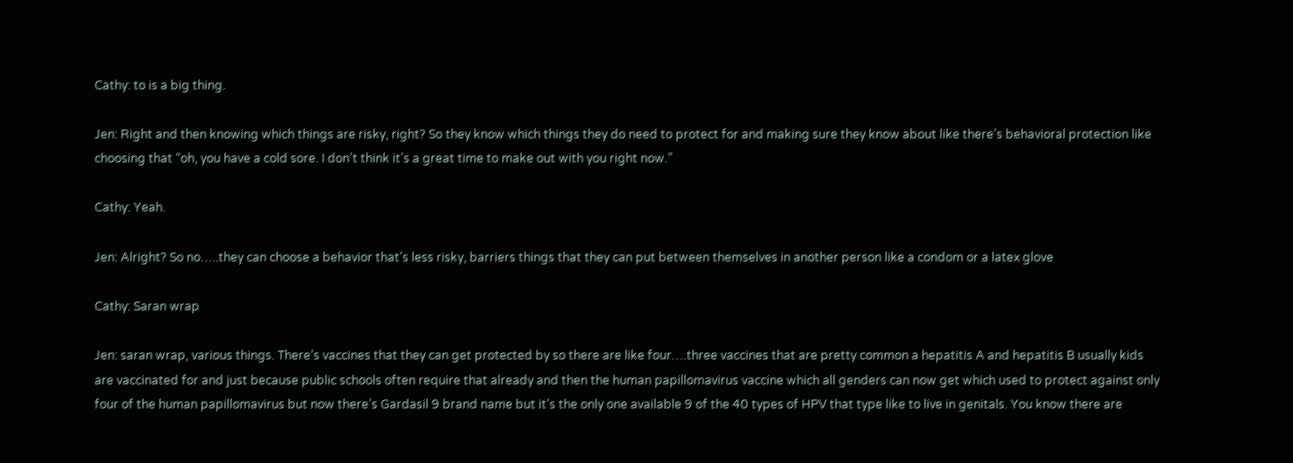Cathy: to is a big thing.

Jen: Right and then knowing which things are risky, right? So they know which things they do need to protect for and making sure they know about like there’s behavioral protection like choosing that “oh, you have a cold sore. I don’t think it’s a great time to make out with you right now.”

Cathy: Yeah.

Jen: Alright? So no…..they can choose a behavior that’s less risky, barriers things that they can put between themselves in another person like a condom or a latex glove

Cathy: Saran wrap

Jen: saran wrap, various things. There’s vaccines that they can get protected by so there are like four….three vaccines that are pretty common a hepatitis A and hepatitis B usually kids are vaccinated for and just because public schools often require that already and then the human papillomavirus vaccine which all genders can now get which used to protect against only four of the human papillomavirus but now there’s Gardasil 9 brand name but it’s the only one available 9 of the 40 types of HPV that type like to live in genitals. You know there are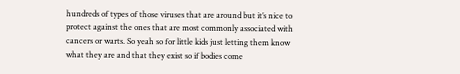hundreds of types of those viruses that are around but it’s nice to protect against the ones that are most commonly associated with cancers or warts. So yeah so for little kids just letting them know what they are and that they exist so if bodies come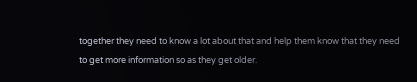together they need to know a lot about that and help them know that they need to get more information so as they get older.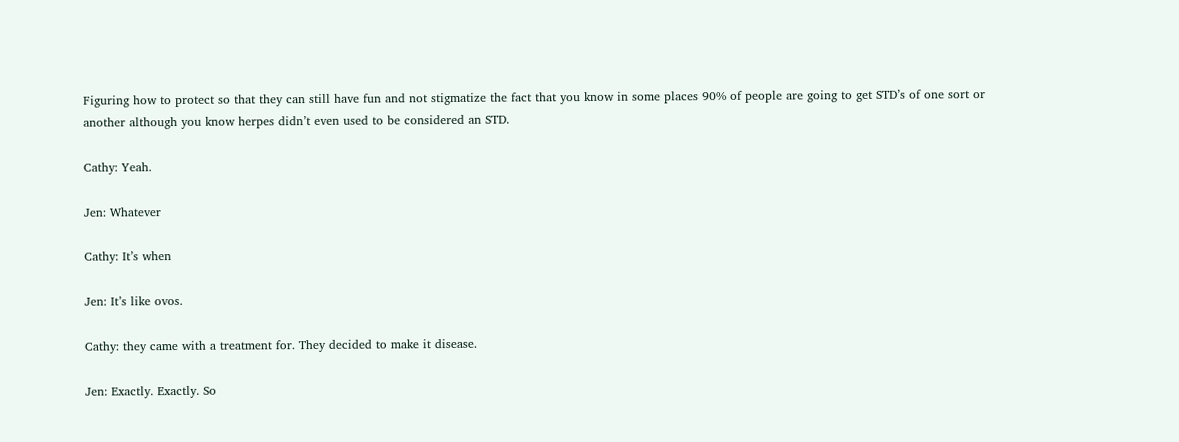Figuring how to protect so that they can still have fun and not stigmatize the fact that you know in some places 90% of people are going to get STD’s of one sort or another although you know herpes didn’t even used to be considered an STD.

Cathy: Yeah.

Jen: Whatever

Cathy: It’s when

Jen: It’s like ovos.

Cathy: they came with a treatment for. They decided to make it disease.

Jen: Exactly. Exactly. So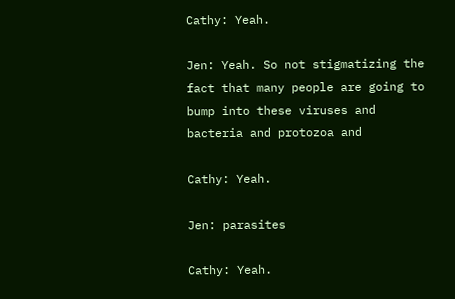Cathy: Yeah.

Jen: Yeah. So not stigmatizing the fact that many people are going to bump into these viruses and bacteria and protozoa and

Cathy: Yeah.

Jen: parasites

Cathy: Yeah.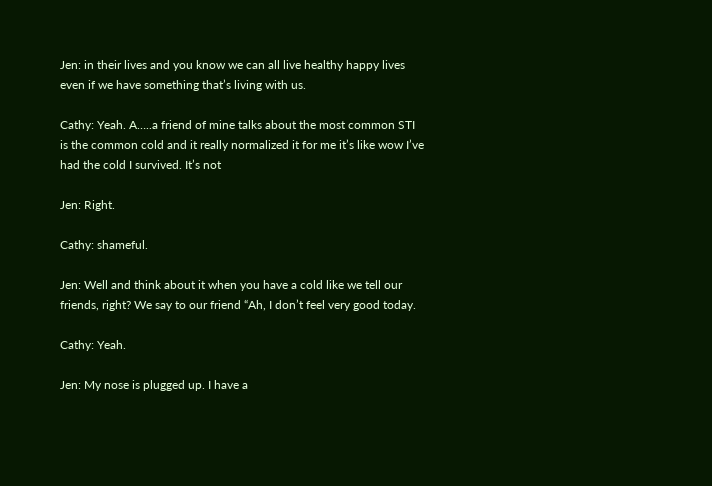Jen: in their lives and you know we can all live healthy happy lives even if we have something that’s living with us.

Cathy: Yeah. A…..a friend of mine talks about the most common STI is the common cold and it really normalized it for me it’s like wow I’ve had the cold I survived. It’s not

Jen: Right.

Cathy: shameful.

Jen: Well and think about it when you have a cold like we tell our friends, right? We say to our friend “Ah, I don’t feel very good today.

Cathy: Yeah.

Jen: My nose is plugged up. I have a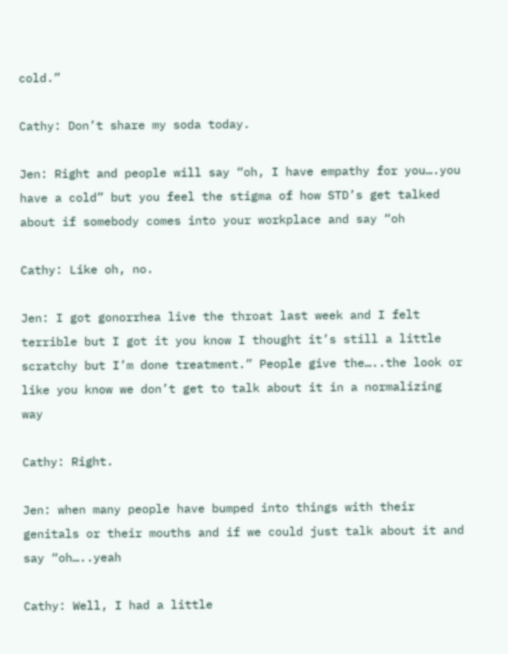cold.”

Cathy: Don’t share my soda today.

Jen: Right and people will say “oh, I have empathy for you….you have a cold” but you feel the stigma of how STD’s get talked about if somebody comes into your workplace and say “oh

Cathy: Like oh, no.

Jen: I got gonorrhea live the throat last week and I felt terrible but I got it you know I thought it’s still a little scratchy but I’m done treatment.” People give the…..the look or like you know we don’t get to talk about it in a normalizing way

Cathy: Right.

Jen: when many people have bumped into things with their genitals or their mouths and if we could just talk about it and say “oh…..yeah

Cathy: Well, I had a little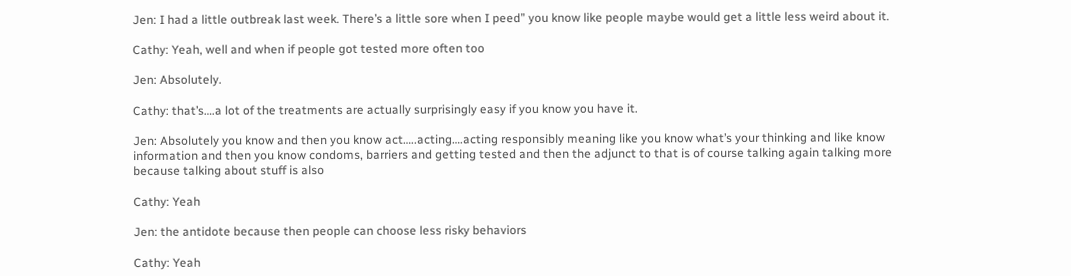Jen: I had a little outbreak last week. There’s a little sore when I peed” you know like people maybe would get a little less weird about it.

Cathy: Yeah, well and when if people got tested more often too

Jen: Absolutely.

Cathy: that’s….a lot of the treatments are actually surprisingly easy if you know you have it.

Jen: Absolutely you know and then you know act…..acting….acting responsibly meaning like you know what’s your thinking and like know information and then you know condoms, barriers and getting tested and then the adjunct to that is of course talking again talking more because talking about stuff is also

Cathy: Yeah

Jen: the antidote because then people can choose less risky behaviors

Cathy: Yeah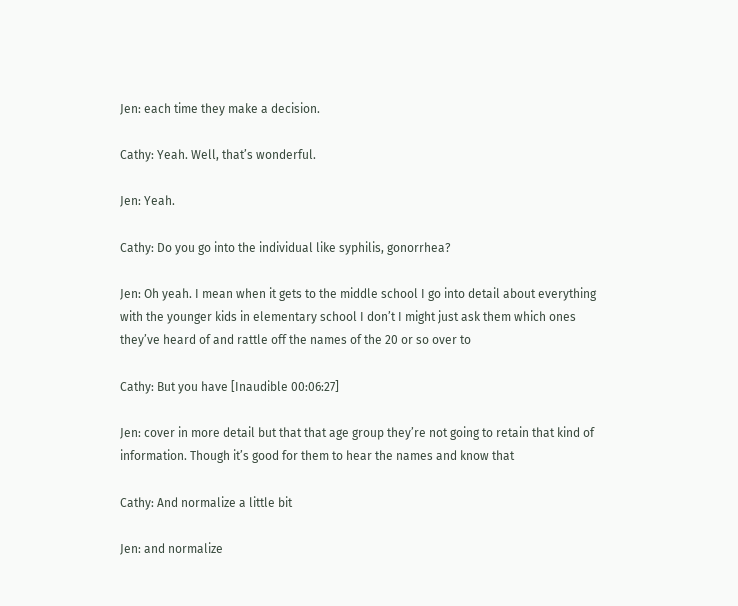Jen: each time they make a decision.

Cathy: Yeah. Well, that’s wonderful.

Jen: Yeah.

Cathy: Do you go into the individual like syphilis, gonorrhea?

Jen: Oh yeah. I mean when it gets to the middle school I go into detail about everything with the younger kids in elementary school I don’t I might just ask them which ones they’ve heard of and rattle off the names of the 20 or so over to

Cathy: But you have [Inaudible 00:06:27]

Jen: cover in more detail but that that age group they’re not going to retain that kind of information. Though it’s good for them to hear the names and know that

Cathy: And normalize a little bit

Jen: and normalize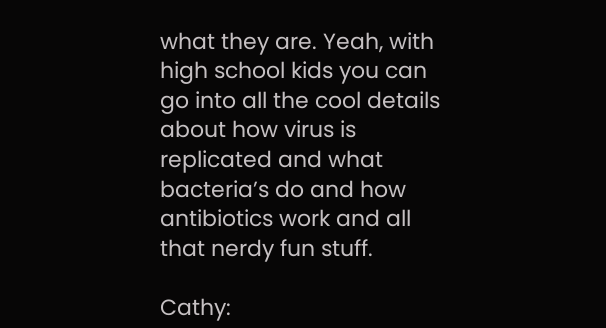what they are. Yeah, with high school kids you can go into all the cool details about how virus is replicated and what bacteria’s do and how antibiotics work and all that nerdy fun stuff.

Cathy: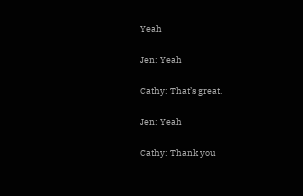Yeah

Jen: Yeah

Cathy: That’s great.

Jen: Yeah

Cathy: Thank you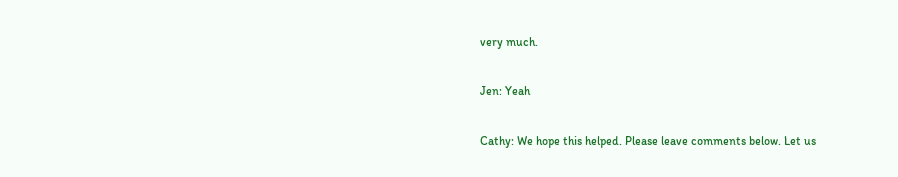very much.

Jen: Yeah

Cathy: We hope this helped. Please leave comments below. Let us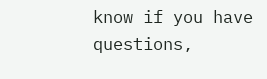know if you have questions,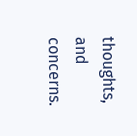thoughts, and concerns.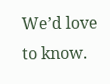We’d love to know.